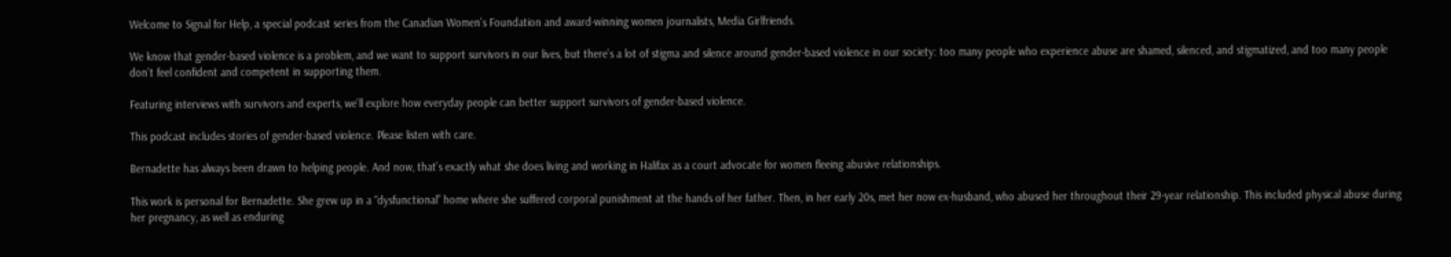Welcome to Signal for Help, a special podcast series from the Canadian Women’s Foundation and award-winning women journalists, Media Girlfriends.

We know that gender-based violence is a problem, and we want to support survivors in our lives, but there’s a lot of stigma and silence around gender-based violence in our society: too many people who experience abuse are shamed, silenced, and stigmatized, and too many people don’t feel confident and competent in supporting them.

Featuring interviews with survivors and experts, we’ll explore how everyday people can better support survivors of gender-based violence.

This podcast includes stories of gender-based violence. Please listen with care.

Bernadette has always been drawn to helping people. And now, that’s exactly what she does living and working in Halifax as a court advocate for women fleeing abusive relationships.

This work is personal for Bernadette. She grew up in a “dysfunctional” home where she suffered corporal punishment at the hands of her father. Then, in her early 20s, met her now ex-husband, who abused her throughout their 29-year relationship. This included physical abuse during her pregnancy, as well as enduring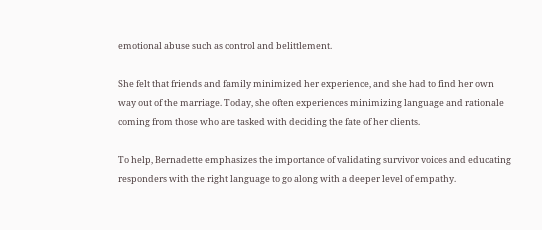emotional abuse such as control and belittlement.

She felt that friends and family minimized her experience, and she had to find her own way out of the marriage. Today, she often experiences minimizing language and rationale coming from those who are tasked with deciding the fate of her clients.

To help, Bernadette emphasizes the importance of validating survivor voices and educating responders with the right language to go along with a deeper level of empathy.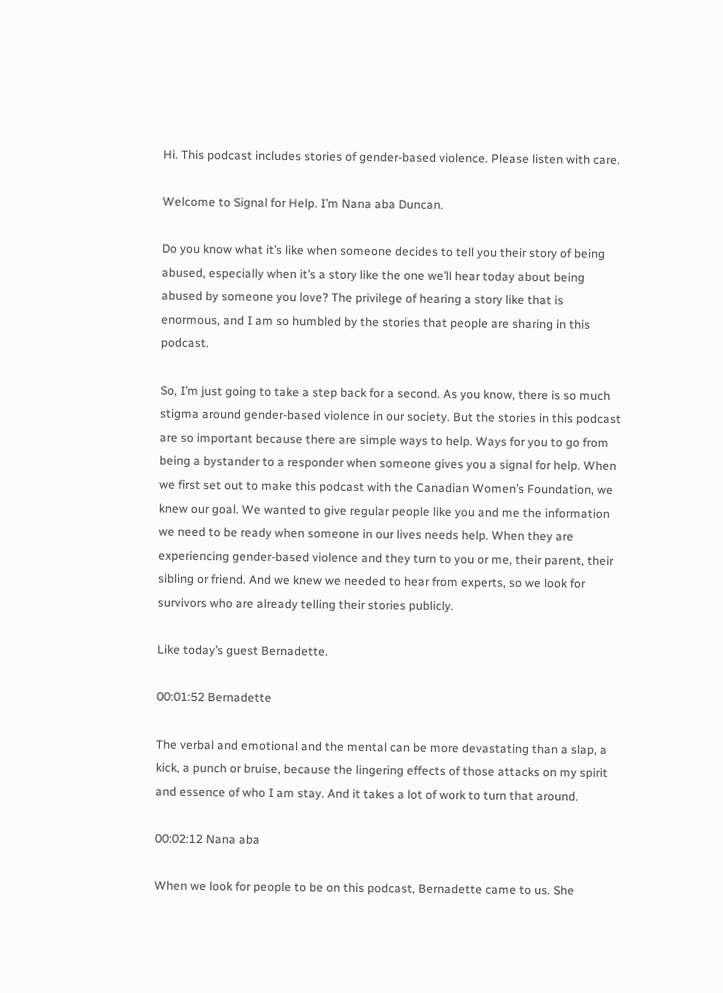Hi. This podcast includes stories of gender-based violence. Please listen with care.

Welcome to Signal for Help. I’m Nana aba Duncan.

Do you know what it’s like when someone decides to tell you their story of being abused, especially when it’s a story like the one we’ll hear today about being abused by someone you love? The privilege of hearing a story like that is enormous, and I am so humbled by the stories that people are sharing in this podcast.

So, I’m just going to take a step back for a second. As you know, there is so much stigma around gender-based violence in our society. But the stories in this podcast are so important because there are simple ways to help. Ways for you to go from being a bystander to a responder when someone gives you a signal for help. When we first set out to make this podcast with the Canadian Women’s Foundation, we knew our goal. We wanted to give regular people like you and me the information we need to be ready when someone in our lives needs help. When they are experiencing gender-based violence and they turn to you or me, their parent, their sibling or friend. And we knew we needed to hear from experts, so we look for survivors who are already telling their stories publicly.

Like today’s guest Bernadette.

00:01:52 Bernadette

The verbal and emotional and the mental can be more devastating than a slap, a kick, a punch or bruise, because the lingering effects of those attacks on my spirit and essence of who I am stay. And it takes a lot of work to turn that around.

00:02:12 Nana aba

When we look for people to be on this podcast, Bernadette came to us. She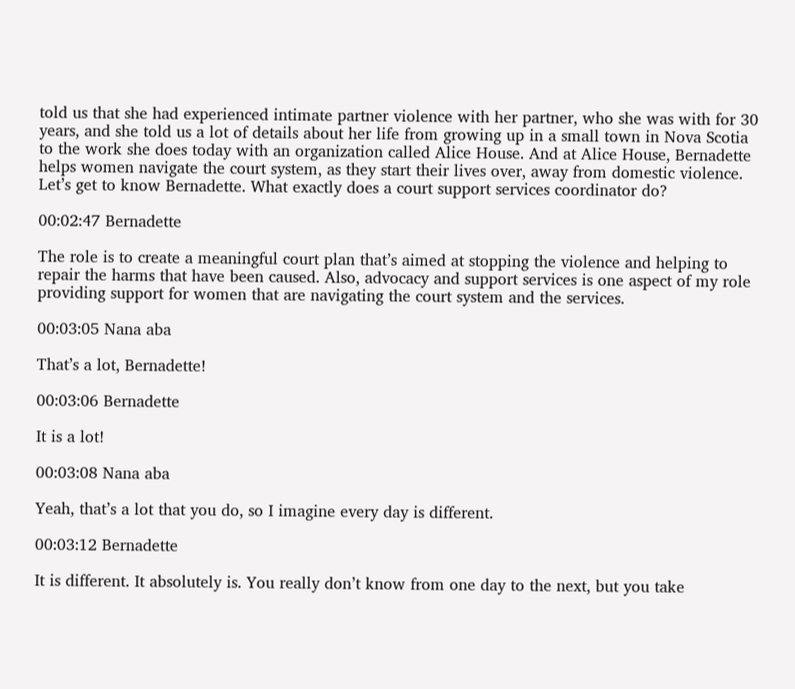told us that she had experienced intimate partner violence with her partner, who she was with for 30 years, and she told us a lot of details about her life from growing up in a small town in Nova Scotia to the work she does today with an organization called Alice House. And at Alice House, Bernadette helps women navigate the court system, as they start their lives over, away from domestic violence. Let’s get to know Bernadette. What exactly does a court support services coordinator do?

00:02:47 Bernadette

The role is to create a meaningful court plan that’s aimed at stopping the violence and helping to repair the harms that have been caused. Also, advocacy and support services is one aspect of my role providing support for women that are navigating the court system and the services.

00:03:05 Nana aba

That’s a lot, Bernadette!

00:03:06 Bernadette

It is a lot!

00:03:08 Nana aba

Yeah, that’s a lot that you do, so I imagine every day is different.

00:03:12 Bernadette

It is different. It absolutely is. You really don’t know from one day to the next, but you take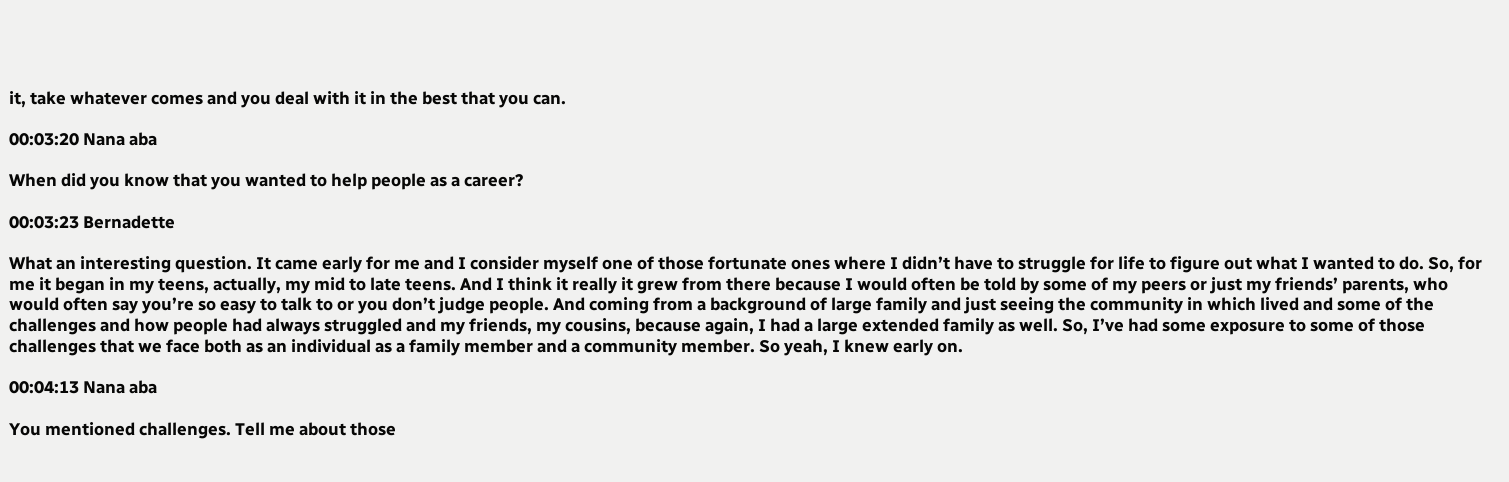it, take whatever comes and you deal with it in the best that you can.

00:03:20 Nana aba

When did you know that you wanted to help people as a career?

00:03:23 Bernadette

What an interesting question. It came early for me and I consider myself one of those fortunate ones where I didn’t have to struggle for life to figure out what I wanted to do. So, for me it began in my teens, actually, my mid to late teens. And I think it really it grew from there because I would often be told by some of my peers or just my friends’ parents, who would often say you’re so easy to talk to or you don’t judge people. And coming from a background of large family and just seeing the community in which lived and some of the challenges and how people had always struggled and my friends, my cousins, because again, I had a large extended family as well. So, I’ve had some exposure to some of those challenges that we face both as an individual as a family member and a community member. So yeah, I knew early on.

00:04:13 Nana aba

You mentioned challenges. Tell me about those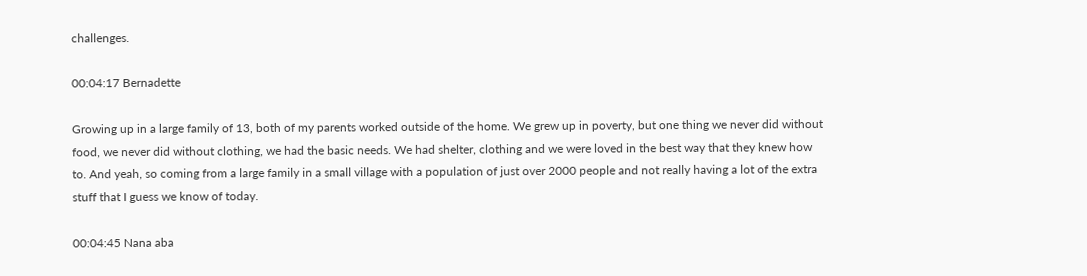challenges.

00:04:17 Bernadette

Growing up in a large family of 13, both of my parents worked outside of the home. We grew up in poverty, but one thing we never did without food, we never did without clothing, we had the basic needs. We had shelter, clothing and we were loved in the best way that they knew how to. And yeah, so coming from a large family in a small village with a population of just over 2000 people and not really having a lot of the extra stuff that I guess we know of today.

00:04:45 Nana aba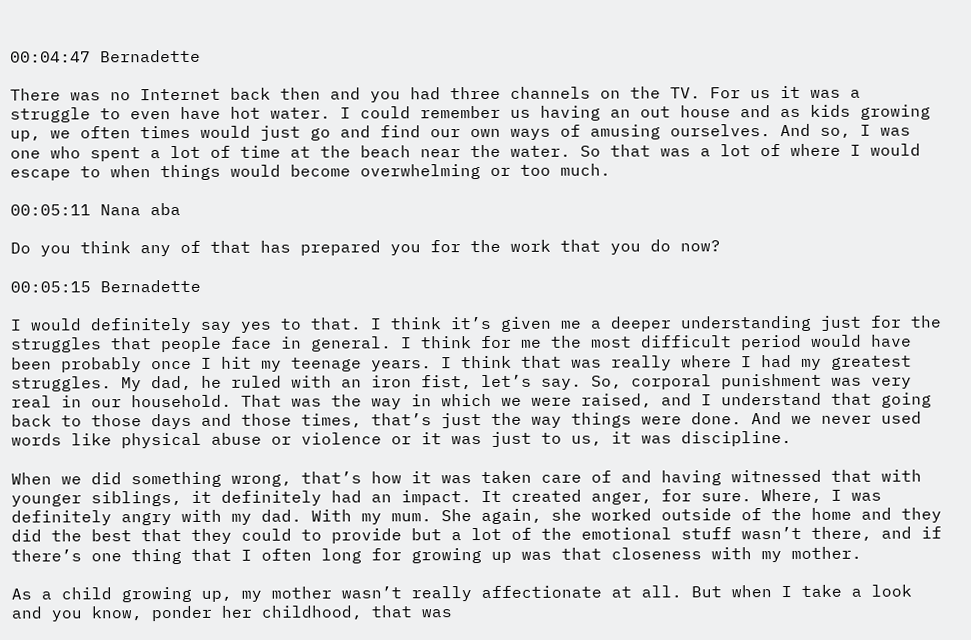00:04:47 Bernadette

There was no Internet back then and you had three channels on the TV. For us it was a struggle to even have hot water. I could remember us having an out house and as kids growing up, we often times would just go and find our own ways of amusing ourselves. And so, I was one who spent a lot of time at the beach near the water. So that was a lot of where I would escape to when things would become overwhelming or too much.

00:05:11 Nana aba

Do you think any of that has prepared you for the work that you do now?

00:05:15 Bernadette

I would definitely say yes to that. I think it’s given me a deeper understanding just for the struggles that people face in general. I think for me the most difficult period would have been probably once I hit my teenage years. I think that was really where I had my greatest struggles. My dad, he ruled with an iron fist, let’s say. So, corporal punishment was very real in our household. That was the way in which we were raised, and I understand that going back to those days and those times, that’s just the way things were done. And we never used words like physical abuse or violence or it was just to us, it was discipline.

When we did something wrong, that’s how it was taken care of and having witnessed that with younger siblings, it definitely had an impact. It created anger, for sure. Where, I was definitely angry with my dad. With my mum. She again, she worked outside of the home and they did the best that they could to provide but a lot of the emotional stuff wasn’t there, and if there’s one thing that I often long for growing up was that closeness with my mother.

As a child growing up, my mother wasn’t really affectionate at all. But when I take a look and you know, ponder her childhood, that was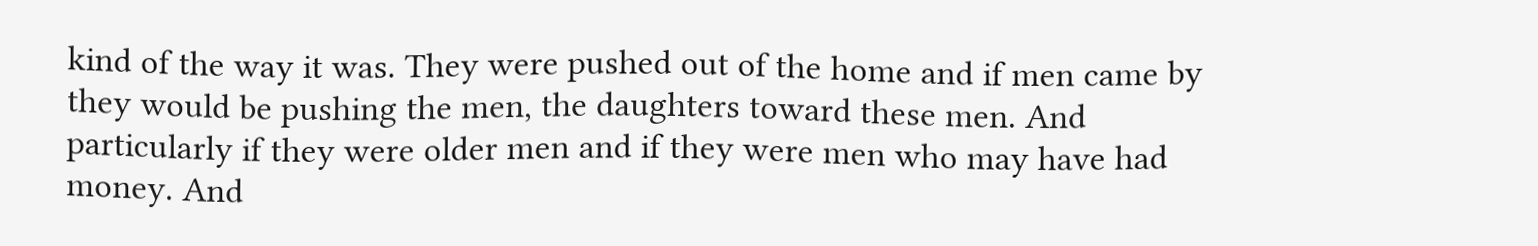kind of the way it was. They were pushed out of the home and if men came by they would be pushing the men, the daughters toward these men. And particularly if they were older men and if they were men who may have had money. And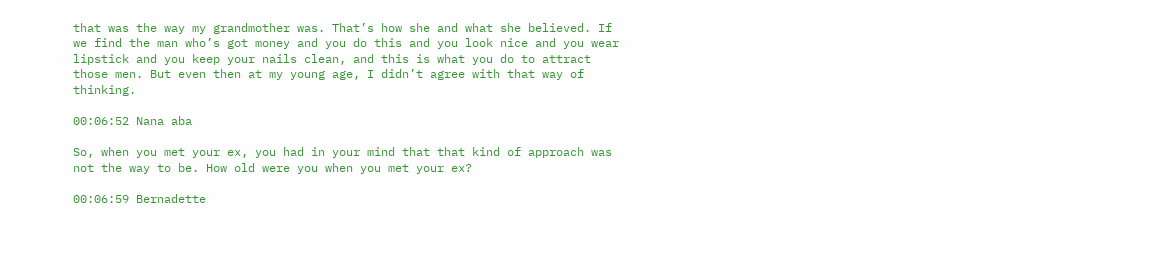that was the way my grandmother was. That’s how she and what she believed. If we find the man who’s got money and you do this and you look nice and you wear lipstick and you keep your nails clean, and this is what you do to attract those men. But even then at my young age, I didn’t agree with that way of thinking.

00:06:52 Nana aba

So, when you met your ex, you had in your mind that that kind of approach was not the way to be. How old were you when you met your ex?

00:06:59 Bernadette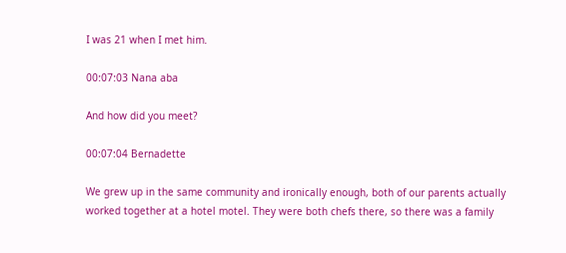I was 21 when I met him.

00:07:03 Nana aba

And how did you meet?

00:07:04 Bernadette

We grew up in the same community and ironically enough, both of our parents actually worked together at a hotel motel. They were both chefs there, so there was a family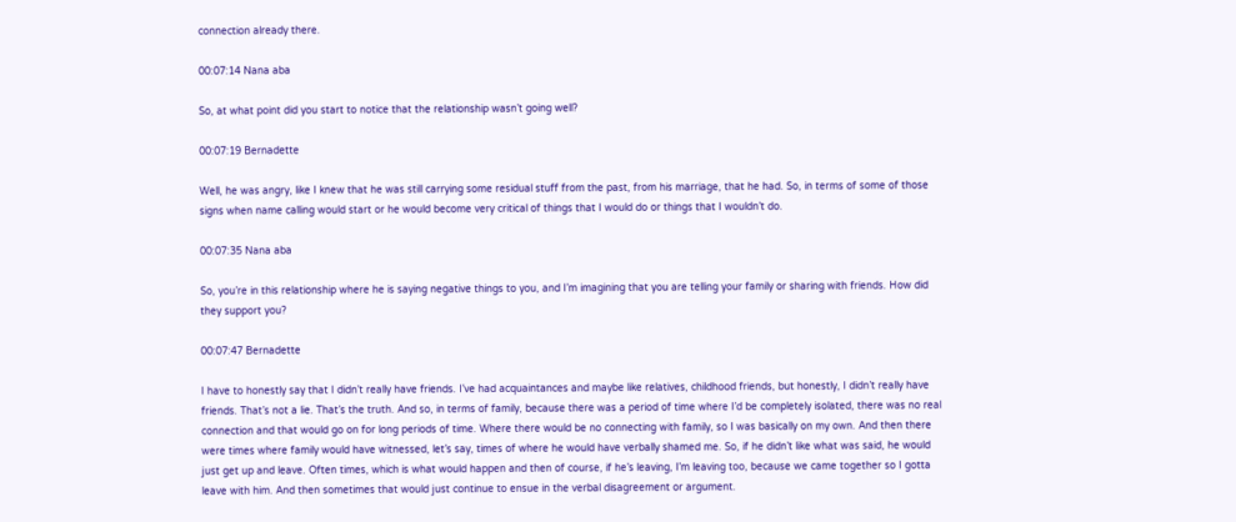connection already there.

00:07:14 Nana aba

So, at what point did you start to notice that the relationship wasn’t going well?

00:07:19 Bernadette

Well, he was angry, like I knew that he was still carrying some residual stuff from the past, from his marriage, that he had. So, in terms of some of those signs when name calling would start or he would become very critical of things that I would do or things that I wouldn’t do.

00:07:35 Nana aba

So, you’re in this relationship where he is saying negative things to you, and I’m imagining that you are telling your family or sharing with friends. How did they support you?

00:07:47 Bernadette

I have to honestly say that I didn’t really have friends. I’ve had acquaintances and maybe like relatives, childhood friends, but honestly, I didn’t really have friends. That’s not a lie. That’s the truth. And so, in terms of family, because there was a period of time where I’d be completely isolated, there was no real connection and that would go on for long periods of time. Where there would be no connecting with family, so I was basically on my own. And then there were times where family would have witnessed, let’s say, times of where he would have verbally shamed me. So, if he didn’t like what was said, he would just get up and leave. Often times, which is what would happen and then of course, if he’s leaving, I’m leaving too, because we came together so I gotta leave with him. And then sometimes that would just continue to ensue in the verbal disagreement or argument.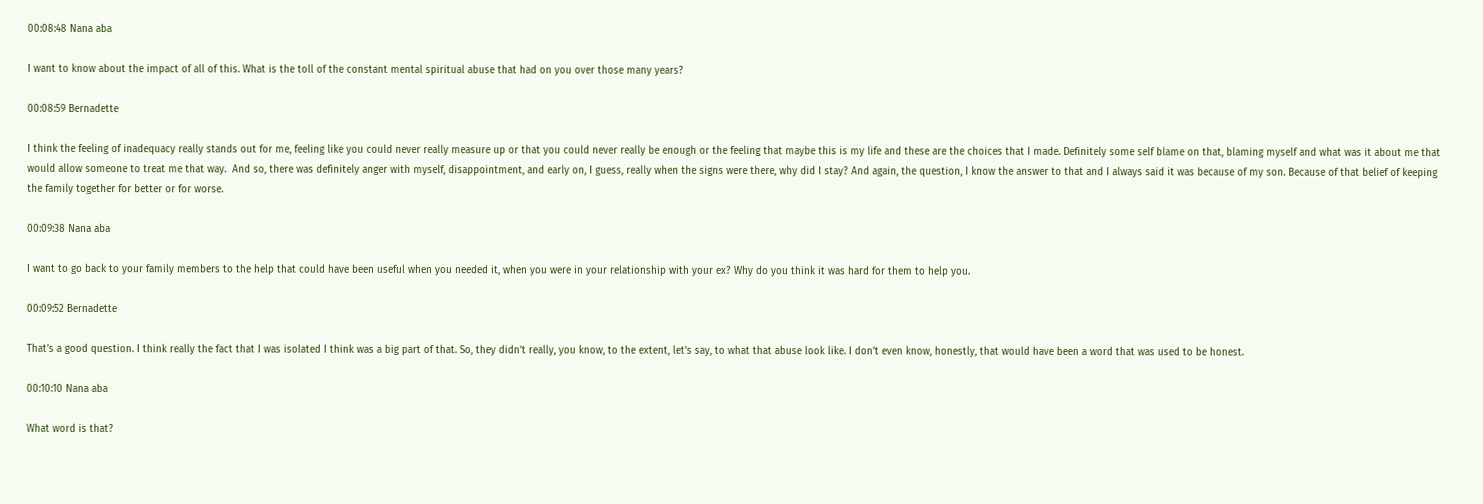00:08:48 Nana aba

I want to know about the impact of all of this. What is the toll of the constant mental spiritual abuse that had on you over those many years?

00:08:59 Bernadette

I think the feeling of inadequacy really stands out for me, feeling like you could never really measure up or that you could never really be enough or the feeling that maybe this is my life and these are the choices that I made. Definitely some self blame on that, blaming myself and what was it about me that would allow someone to treat me that way.  And so, there was definitely anger with myself, disappointment, and early on, I guess, really when the signs were there, why did I stay? And again, the question, I know the answer to that and I always said it was because of my son. Because of that belief of keeping the family together for better or for worse.

00:09:38 Nana aba

I want to go back to your family members to the help that could have been useful when you needed it, when you were in your relationship with your ex? Why do you think it was hard for them to help you.

00:09:52 Bernadette

That’s a good question. I think really the fact that I was isolated I think was a big part of that. So, they didn’t really, you know, to the extent, let’s say, to what that abuse look like. I don’t even know, honestly, that would have been a word that was used to be honest.

00:10:10 Nana aba

What word is that?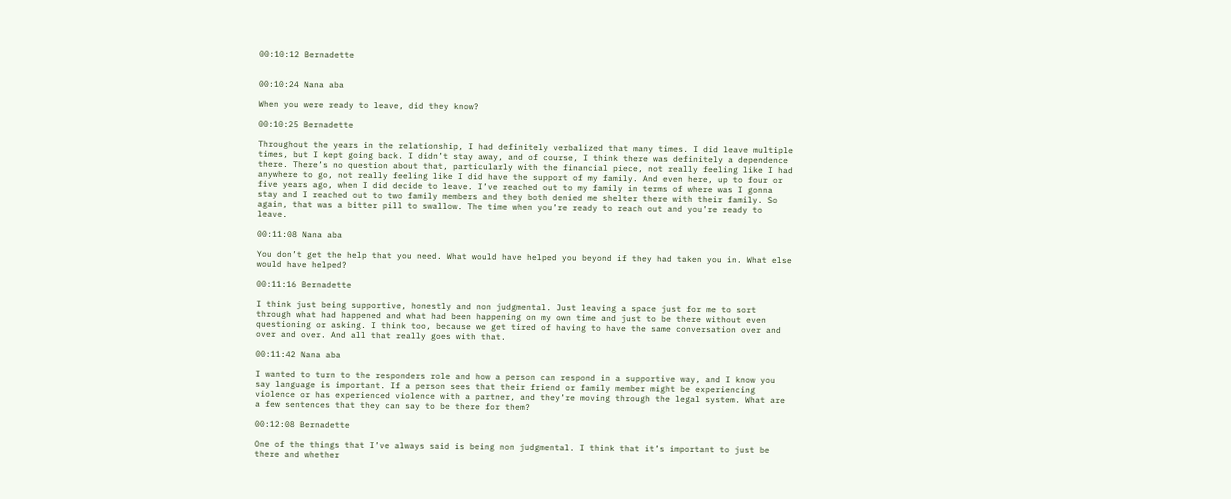00:10:12 Bernadette


00:10:24 Nana aba

When you were ready to leave, did they know?

00:10:25 Bernadette

Throughout the years in the relationship, I had definitely verbalized that many times. I did leave multiple times, but I kept going back. I didn’t stay away, and of course, I think there was definitely a dependence there. There’s no question about that, particularly with the financial piece, not really feeling like I had anywhere to go, not really feeling like I did have the support of my family. And even here, up to four or five years ago, when I did decide to leave. I’ve reached out to my family in terms of where was I gonna stay and I reached out to two family members and they both denied me shelter there with their family. So again, that was a bitter pill to swallow. The time when you’re ready to reach out and you’re ready to leave.

00:11:08 Nana aba

You don’t get the help that you need. What would have helped you beyond if they had taken you in. What else would have helped?

00:11:16 Bernadette

I think just being supportive, honestly and non judgmental. Just leaving a space just for me to sort through what had happened and what had been happening on my own time and just to be there without even questioning or asking. I think too, because we get tired of having to have the same conversation over and over and over. And all that really goes with that.

00:11:42 Nana aba

I wanted to turn to the responders role and how a person can respond in a supportive way, and I know you say language is important. If a person sees that their friend or family member might be experiencing violence or has experienced violence with a partner, and they’re moving through the legal system. What are a few sentences that they can say to be there for them?

00:12:08 Bernadette

One of the things that I’ve always said is being non judgmental. I think that it’s important to just be there and whether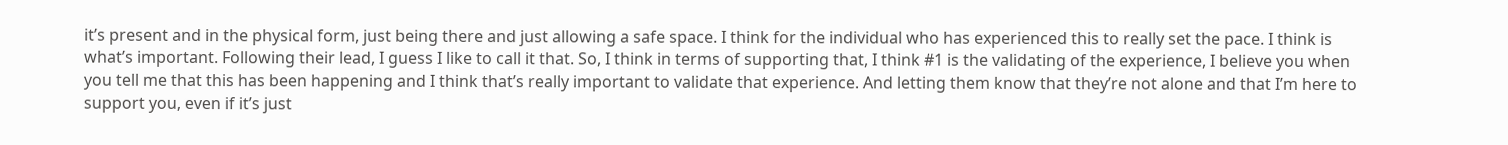it’s present and in the physical form, just being there and just allowing a safe space. I think for the individual who has experienced this to really set the pace. I think is what’s important. Following their lead, I guess I like to call it that. So, I think in terms of supporting that, I think #1 is the validating of the experience, I believe you when you tell me that this has been happening and I think that’s really important to validate that experience. And letting them know that they’re not alone and that I’m here to support you, even if it’s just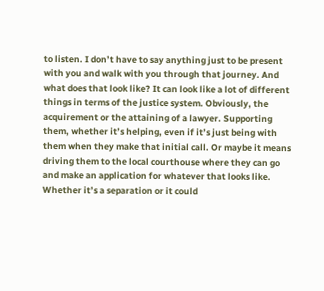to listen. I don’t have to say anything just to be present with you and walk with you through that journey. And what does that look like? It can look like a lot of different things in terms of the justice system. Obviously, the acquirement or the attaining of a lawyer. Supporting them, whether it’s helping, even if it’s just being with them when they make that initial call. Or maybe it means driving them to the local courthouse where they can go and make an application for whatever that looks like. Whether it’s a separation or it could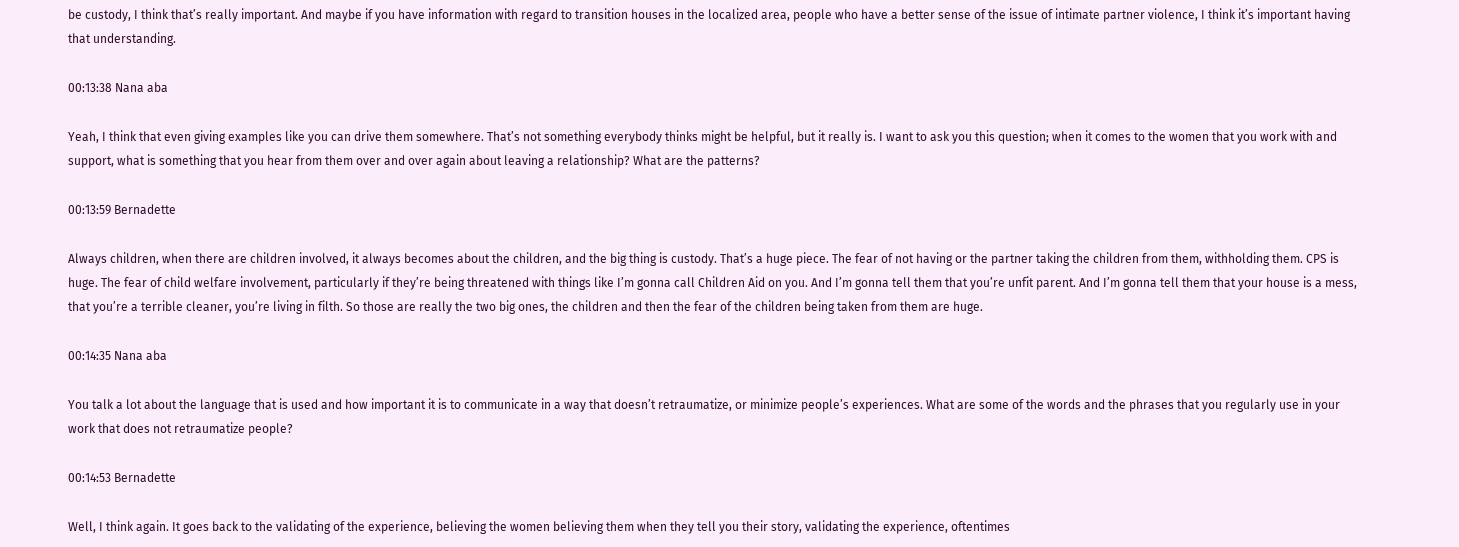be custody, I think that’s really important. And maybe if you have information with regard to transition houses in the localized area, people who have a better sense of the issue of intimate partner violence, I think it’s important having that understanding.

00:13:38 Nana aba

Yeah, I think that even giving examples like you can drive them somewhere. That’s not something everybody thinks might be helpful, but it really is. I want to ask you this question; when it comes to the women that you work with and support, what is something that you hear from them over and over again about leaving a relationship? What are the patterns?

00:13:59 Bernadette

Always children, when there are children involved, it always becomes about the children, and the big thing is custody. That’s a huge piece. The fear of not having or the partner taking the children from them, withholding them. CPS is huge. The fear of child welfare involvement, particularly if they’re being threatened with things like I’m gonna call Children Aid on you. And I’m gonna tell them that you’re unfit parent. And I’m gonna tell them that your house is a mess, that you’re a terrible cleaner, you’re living in filth. So those are really the two big ones, the children and then the fear of the children being taken from them are huge.

00:14:35 Nana aba

You talk a lot about the language that is used and how important it is to communicate in a way that doesn’t retraumatize, or minimize people’s experiences. What are some of the words and the phrases that you regularly use in your work that does not retraumatize people?

00:14:53 Bernadette

Well, I think again. It goes back to the validating of the experience, believing the women believing them when they tell you their story, validating the experience, oftentimes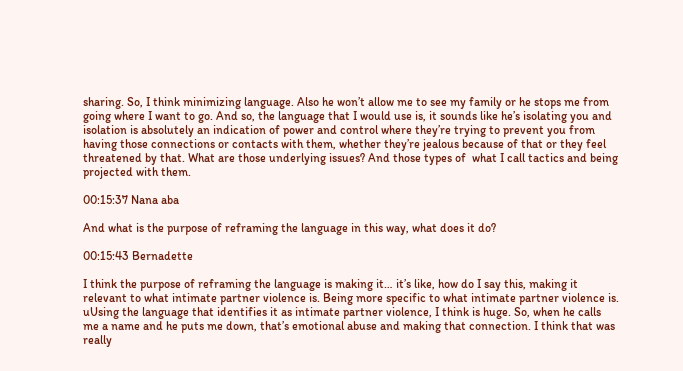sharing. So, I think minimizing language. Also he won’t allow me to see my family or he stops me from going where I want to go. And so, the language that I would use is, it sounds like he’s isolating you and isolation is absolutely an indication of power and control where they’re trying to prevent you from having those connections or contacts with them, whether they’re jealous because of that or they feel threatened by that. What are those underlying issues? And those types of  what I call tactics and being projected with them.

00:15:37 Nana aba

And what is the purpose of reframing the language in this way, what does it do?

00:15:43 Bernadette

I think the purpose of reframing the language is making it… it’s like, how do I say this, making it relevant to what intimate partner violence is. Being more specific to what intimate partner violence is. uUsing the language that identifies it as intimate partner violence, I think is huge. So, when he calls me a name and he puts me down, that’s emotional abuse and making that connection. I think that was really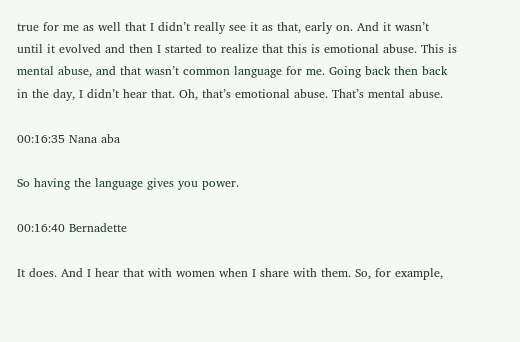true for me as well that I didn’t really see it as that, early on. And it wasn’t until it evolved and then I started to realize that this is emotional abuse. This is mental abuse, and that wasn’t common language for me. Going back then back in the day, I didn’t hear that. Oh, that’s emotional abuse. That’s mental abuse.

00:16:35 Nana aba

So having the language gives you power.

00:16:40 Bernadette

It does. And I hear that with women when I share with them. So, for example,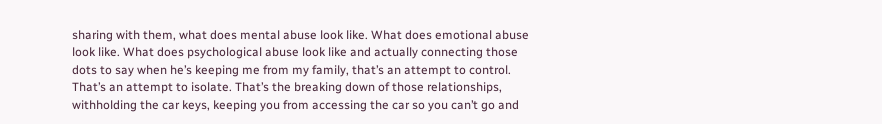sharing with them, what does mental abuse look like. What does emotional abuse look like. What does psychological abuse look like and actually connecting those dots to say when he’s keeping me from my family, that’s an attempt to control. That’s an attempt to isolate. That’s the breaking down of those relationships, withholding the car keys, keeping you from accessing the car so you can’t go and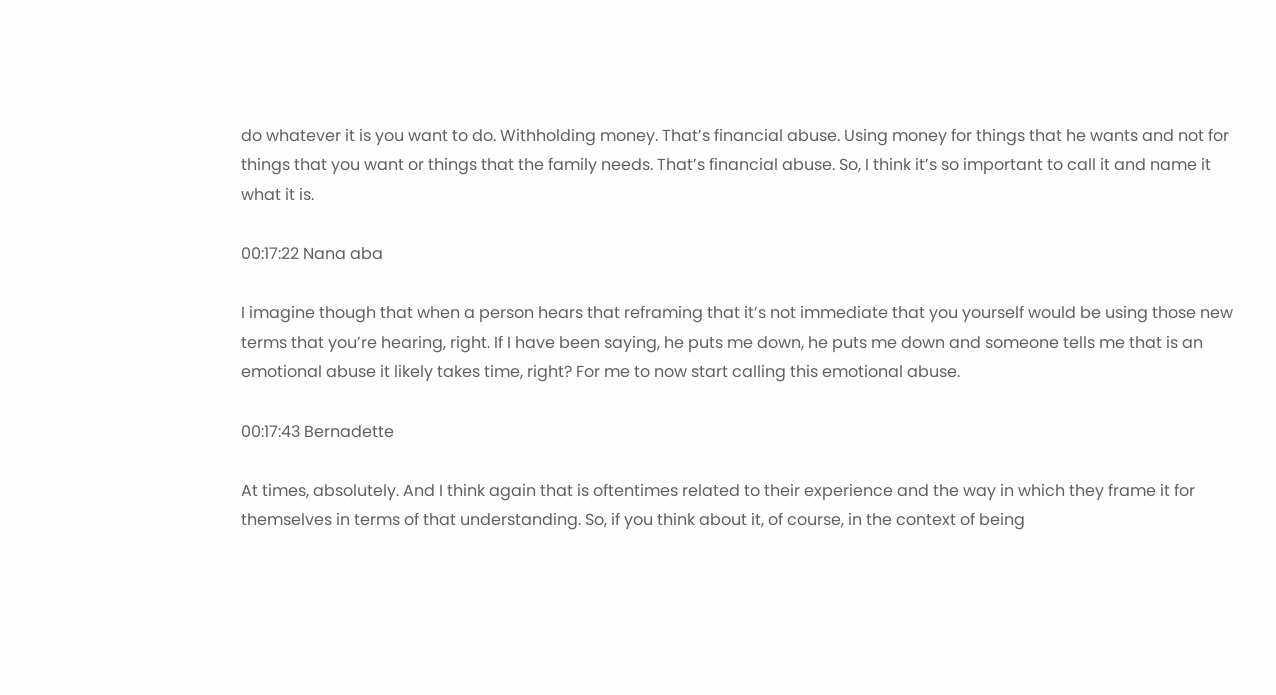do whatever it is you want to do. Withholding money. That’s financial abuse. Using money for things that he wants and not for things that you want or things that the family needs. That’s financial abuse. So, I think it’s so important to call it and name it what it is.

00:17:22 Nana aba

I imagine though that when a person hears that reframing that it’s not immediate that you yourself would be using those new terms that you’re hearing, right. If I have been saying, he puts me down, he puts me down and someone tells me that is an emotional abuse it likely takes time, right? For me to now start calling this emotional abuse.

00:17:43 Bernadette

At times, absolutely. And I think again that is oftentimes related to their experience and the way in which they frame it for themselves in terms of that understanding. So, if you think about it, of course, in the context of being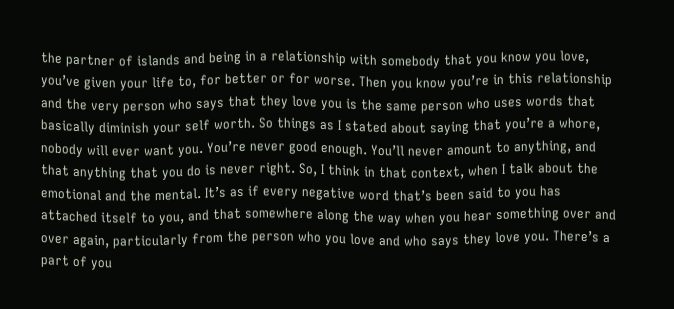the partner of islands and being in a relationship with somebody that you know you love, you’ve given your life to, for better or for worse. Then you know you’re in this relationship and the very person who says that they love you is the same person who uses words that basically diminish your self worth. So things as I stated about saying that you’re a whore, nobody will ever want you. You’re never good enough. You’ll never amount to anything, and that anything that you do is never right. So, I think in that context, when I talk about the emotional and the mental. It’s as if every negative word that’s been said to you has attached itself to you, and that somewhere along the way when you hear something over and over again, particularly from the person who you love and who says they love you. There’s a part of you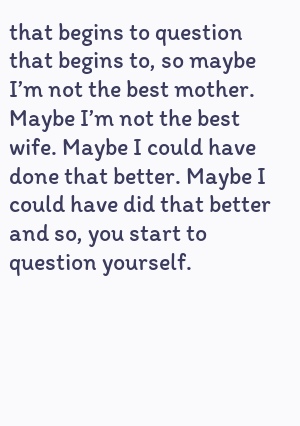that begins to question that begins to, so maybe I’m not the best mother. Maybe I’m not the best wife. Maybe I could have done that better. Maybe I could have did that better and so, you start to question yourself.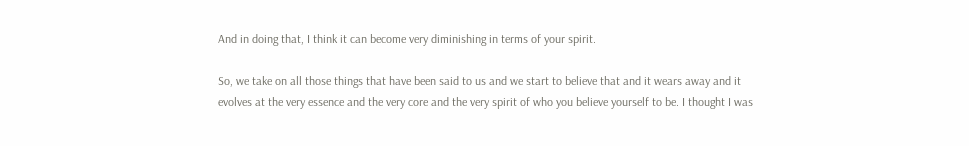And in doing that, I think it can become very diminishing in terms of your spirit.

So, we take on all those things that have been said to us and we start to believe that and it wears away and it evolves at the very essence and the very core and the very spirit of who you believe yourself to be. I thought I was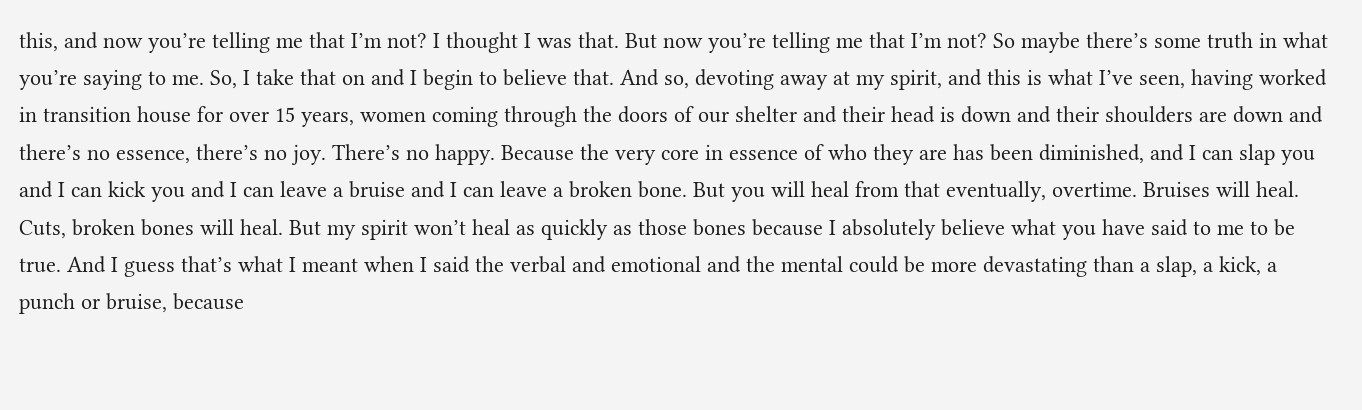this, and now you’re telling me that I’m not? I thought I was that. But now you’re telling me that I’m not? So maybe there’s some truth in what you’re saying to me. So, I take that on and I begin to believe that. And so, devoting away at my spirit, and this is what I’ve seen, having worked in transition house for over 15 years, women coming through the doors of our shelter and their head is down and their shoulders are down and there’s no essence, there’s no joy. There’s no happy. Because the very core in essence of who they are has been diminished, and I can slap you and I can kick you and I can leave a bruise and I can leave a broken bone. But you will heal from that eventually, overtime. Bruises will heal. Cuts, broken bones will heal. But my spirit won’t heal as quickly as those bones because I absolutely believe what you have said to me to be true. And I guess that’s what I meant when I said the verbal and emotional and the mental could be more devastating than a slap, a kick, a punch or bruise, because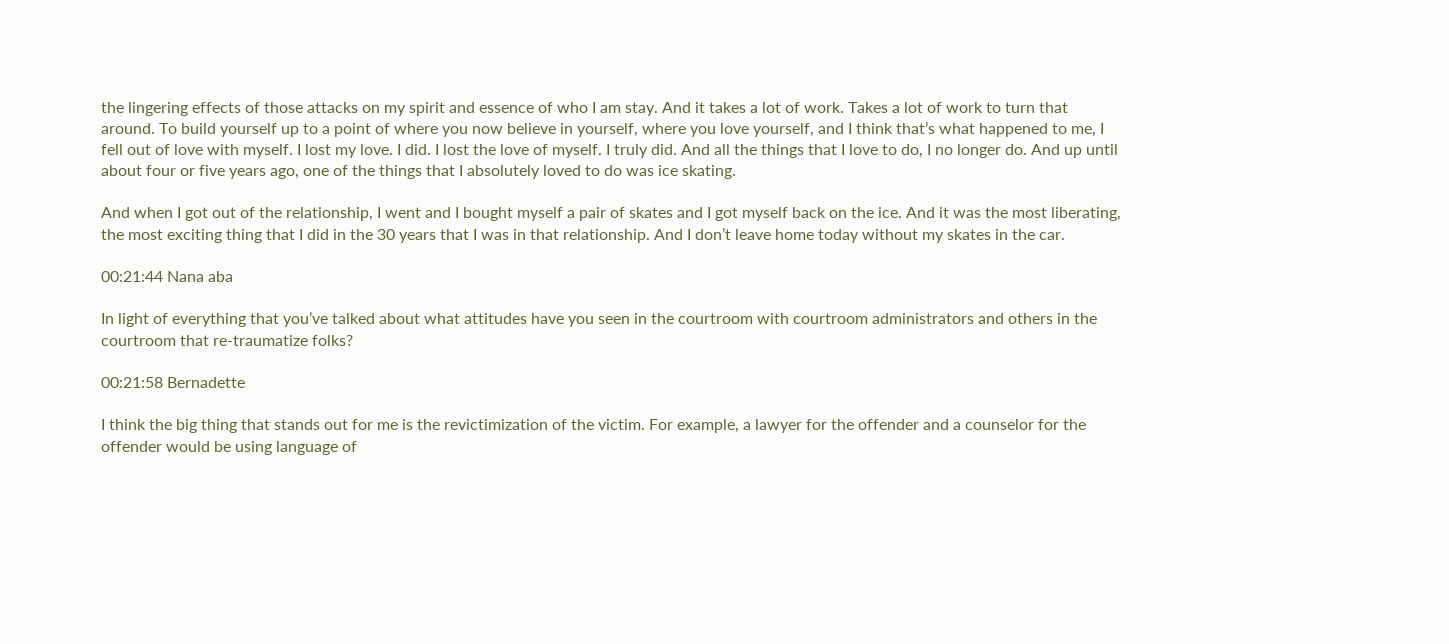the lingering effects of those attacks on my spirit and essence of who I am stay. And it takes a lot of work. Takes a lot of work to turn that around. To build yourself up to a point of where you now believe in yourself, where you love yourself, and I think that’s what happened to me, I fell out of love with myself. I lost my love. I did. I lost the love of myself. I truly did. And all the things that I love to do, I no longer do. And up until about four or five years ago, one of the things that I absolutely loved to do was ice skating.

And when I got out of the relationship, I went and I bought myself a pair of skates and I got myself back on the ice. And it was the most liberating, the most exciting thing that I did in the 30 years that I was in that relationship. And I don’t leave home today without my skates in the car.

00:21:44 Nana aba

In light of everything that you’ve talked about what attitudes have you seen in the courtroom with courtroom administrators and others in the courtroom that re-traumatize folks?

00:21:58 Bernadette

I think the big thing that stands out for me is the revictimization of the victim. For example, a lawyer for the offender and a counselor for the offender would be using language of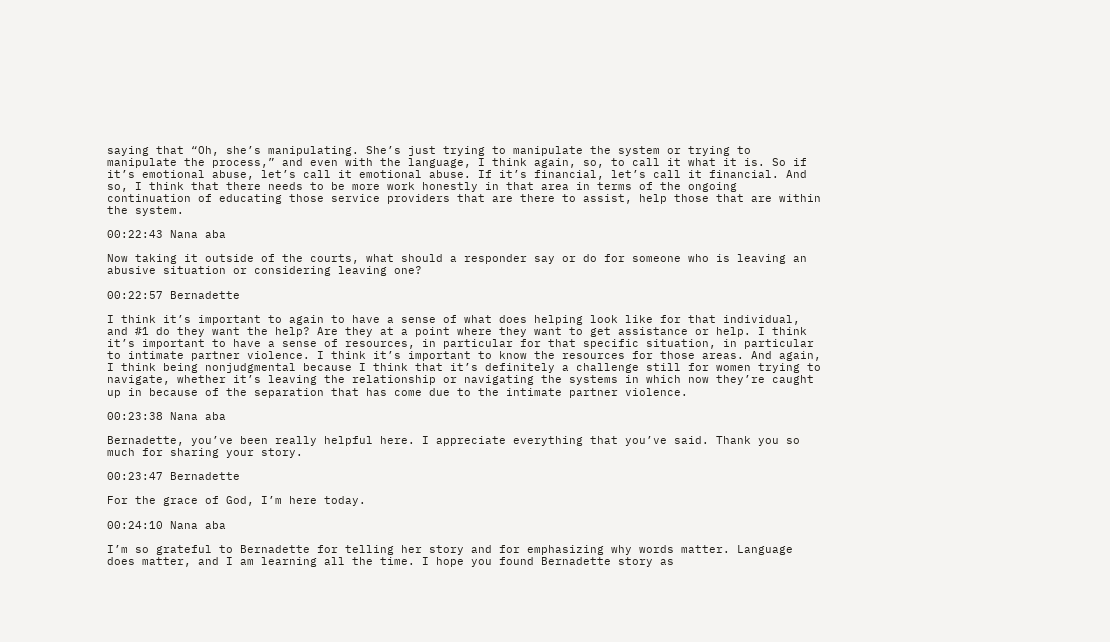saying that “Oh, she’s manipulating. She’s just trying to manipulate the system or trying to manipulate the process,” and even with the language, I think again, so, to call it what it is. So if it’s emotional abuse, let’s call it emotional abuse. If it’s financial, let’s call it financial. And so, I think that there needs to be more work honestly in that area in terms of the ongoing continuation of educating those service providers that are there to assist, help those that are within the system.

00:22:43 Nana aba

Now taking it outside of the courts, what should a responder say or do for someone who is leaving an abusive situation or considering leaving one?

00:22:57 Bernadette

I think it’s important to again to have a sense of what does helping look like for that individual, and #1 do they want the help? Are they at a point where they want to get assistance or help. I think it’s important to have a sense of resources, in particular for that specific situation, in particular to intimate partner violence. I think it’s important to know the resources for those areas. And again, I think being nonjudgmental because I think that it’s definitely a challenge still for women trying to navigate, whether it’s leaving the relationship or navigating the systems in which now they’re caught up in because of the separation that has come due to the intimate partner violence.

00:23:38 Nana aba

Bernadette, you’ve been really helpful here. I appreciate everything that you’ve said. Thank you so much for sharing your story.

00:23:47 Bernadette

For the grace of God, I’m here today.

00:24:10 Nana aba

I’m so grateful to Bernadette for telling her story and for emphasizing why words matter. Language does matter, and I am learning all the time. I hope you found Bernadette story as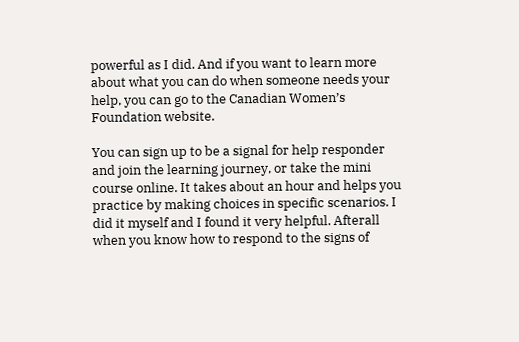powerful as I did. And if you want to learn more about what you can do when someone needs your help, you can go to the Canadian Women’s Foundation website.

You can sign up to be a signal for help responder and join the learning journey, or take the mini course online. It takes about an hour and helps you practice by making choices in specific scenarios. I did it myself and I found it very helpful. Afterall when you know how to respond to the signs of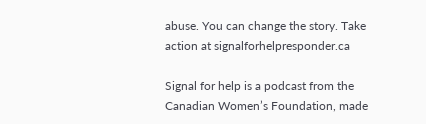abuse. You can change the story. Take action at signalforhelpresponder.ca

Signal for help is a podcast from the Canadian Women’s Foundation, made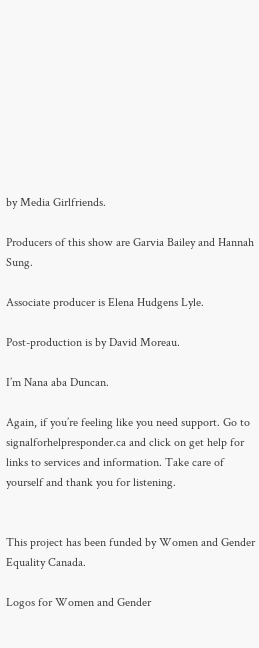by Media Girlfriends.

Producers of this show are Garvia Bailey and Hannah Sung.

Associate producer is Elena Hudgens Lyle.

Post-production is by David Moreau.

I’m Nana aba Duncan.

Again, if you’re feeling like you need support. Go to signalforhelpresponder.ca and click on get help for links to services and information. Take care of yourself and thank you for listening.


This project has been funded by Women and Gender Equality Canada.

Logos for Women and Gender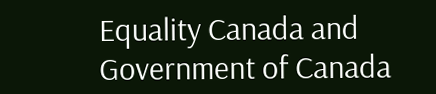Equality Canada and Government of Canada